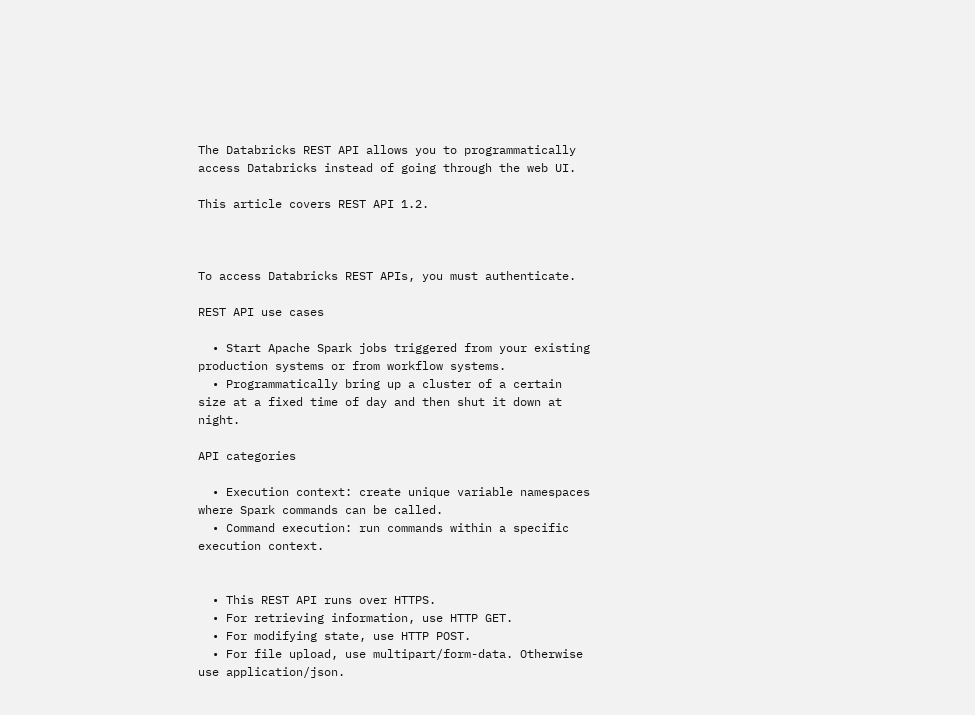The Databricks REST API allows you to programmatically access Databricks instead of going through the web UI.

This article covers REST API 1.2.



To access Databricks REST APIs, you must authenticate.

REST API use cases

  • Start Apache Spark jobs triggered from your existing production systems or from workflow systems.
  • Programmatically bring up a cluster of a certain size at a fixed time of day and then shut it down at night.

API categories

  • Execution context: create unique variable namespaces where Spark commands can be called.
  • Command execution: run commands within a specific execution context.


  • This REST API runs over HTTPS.
  • For retrieving information, use HTTP GET.
  • For modifying state, use HTTP POST.
  • For file upload, use multipart/form-data. Otherwise use application/json.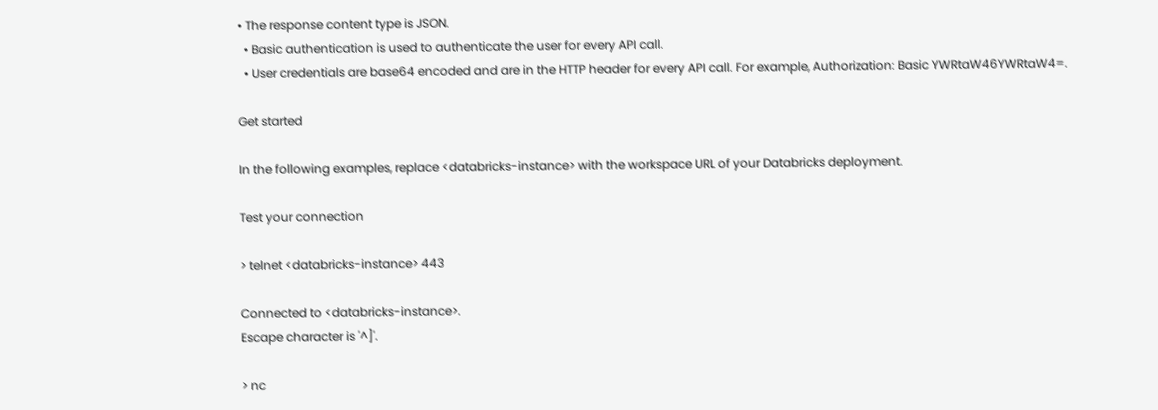• The response content type is JSON.
  • Basic authentication is used to authenticate the user for every API call.
  • User credentials are base64 encoded and are in the HTTP header for every API call. For example, Authorization: Basic YWRtaW46YWRtaW4=.

Get started

In the following examples, replace <databricks-instance> with the workspace URL of your Databricks deployment.

Test your connection

> telnet <databricks-instance> 443

Connected to <databricks-instance>.
Escape character is '^]'.

> nc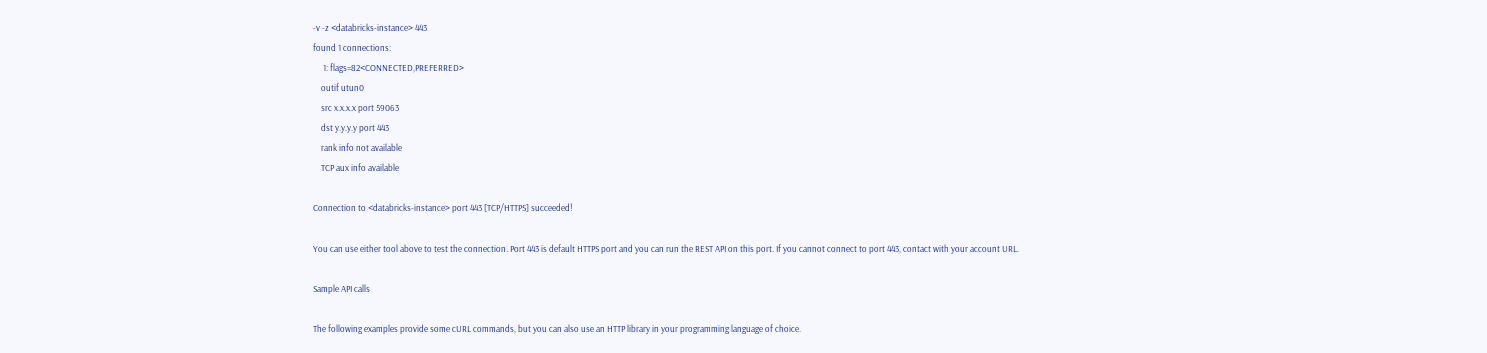-v -z <databricks-instance> 443
found 1 connections:
     1: flags=82<CONNECTED,PREFERRED>
    outif utun0
    src x.x.x.x port 59063
    dst y.y.y.y port 443
    rank info not available
    TCP aux info available

Connection to <databricks-instance> port 443 [TCP/HTTPS] succeeded!

You can use either tool above to test the connection. Port 443 is default HTTPS port and you can run the REST API on this port. If you cannot connect to port 443, contact with your account URL.

Sample API calls

The following examples provide some cURL commands, but you can also use an HTTP library in your programming language of choice.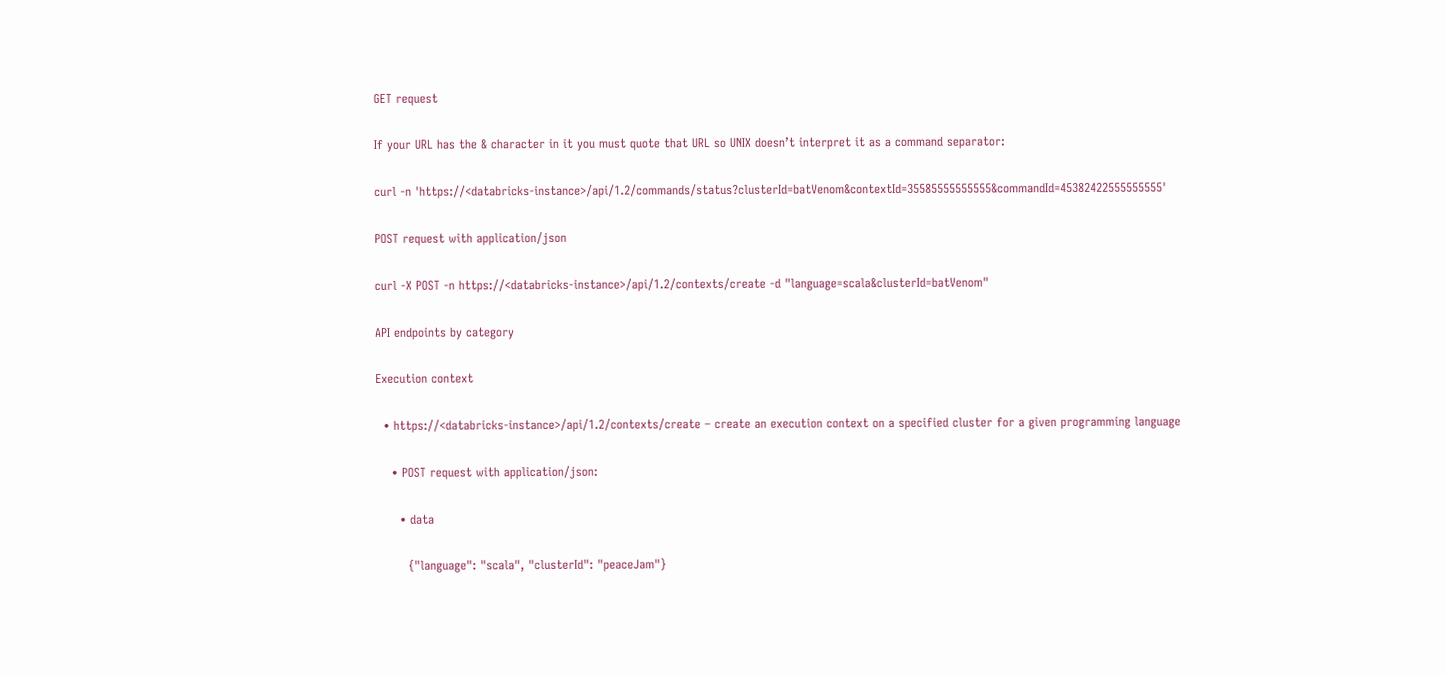GET request

If your URL has the & character in it you must quote that URL so UNIX doesn’t interpret it as a command separator:

curl -n 'https://<databricks-instance>/api/1.2/commands/status?clusterId=batVenom&contextId=35585555555555&commandId=45382422555555555'

POST request with application/json

curl -X POST -n https://<databricks-instance>/api/1.2/contexts/create -d "language=scala&clusterId=batVenom"

API endpoints by category

Execution context

  • https://<databricks-instance>/api/1.2/contexts/create – create an execution context on a specified cluster for a given programming language

    • POST request with application/json:

      • data

        {"language": "scala", "clusterId": "peaceJam"}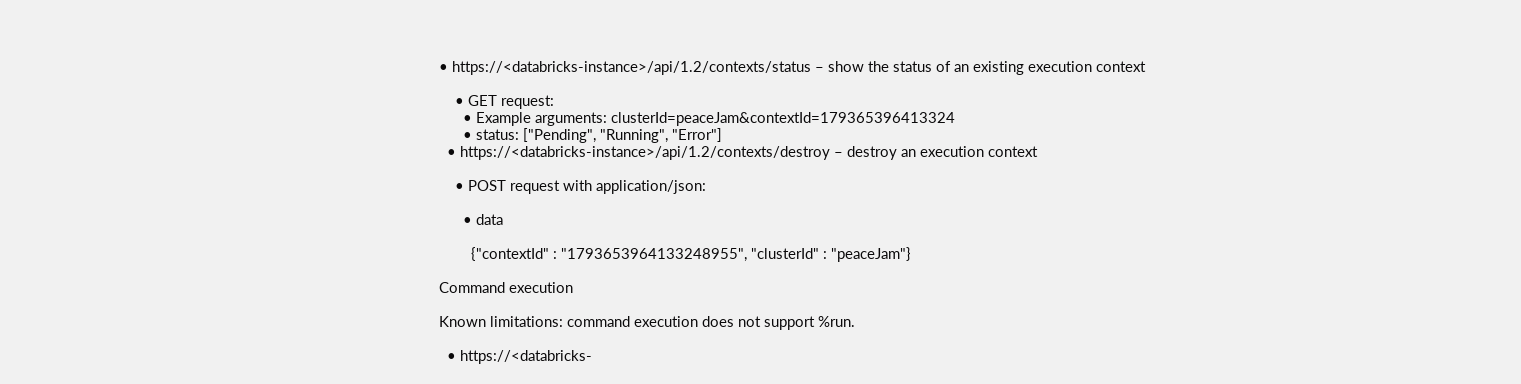• https://<databricks-instance>/api/1.2/contexts/status – show the status of an existing execution context

    • GET request:
      • Example arguments: clusterId=peaceJam&contextId=179365396413324
      • status: ["Pending", "Running", "Error"]
  • https://<databricks-instance>/api/1.2/contexts/destroy – destroy an execution context

    • POST request with application/json:

      • data

        {"contextId" : "1793653964133248955", "clusterId" : "peaceJam"}

Command execution

Known limitations: command execution does not support %run.

  • https://<databricks-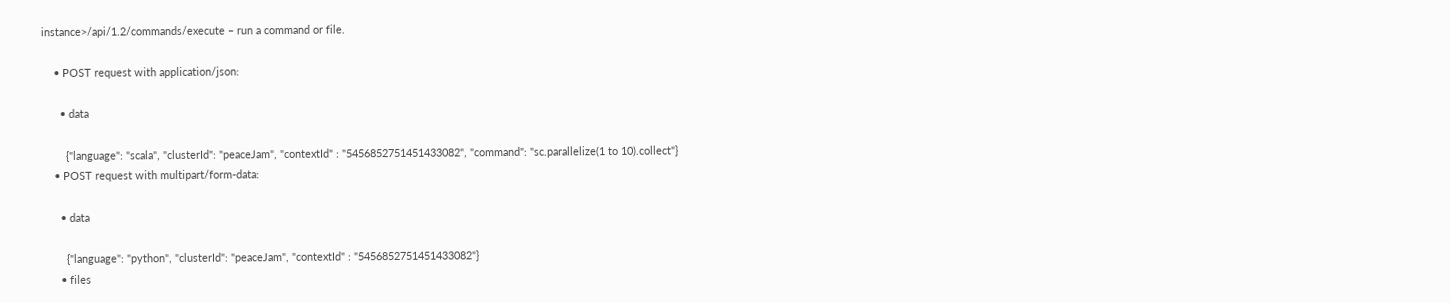instance>/api/1.2/commands/execute – run a command or file.

    • POST request with application/json:

      • data

        {"language": "scala", "clusterId": "peaceJam", "contextId" : "5456852751451433082", "command": "sc.parallelize(1 to 10).collect"}
    • POST request with multipart/form-data:

      • data

        {"language": "python", "clusterId": "peaceJam", "contextId" : "5456852751451433082"}
      • files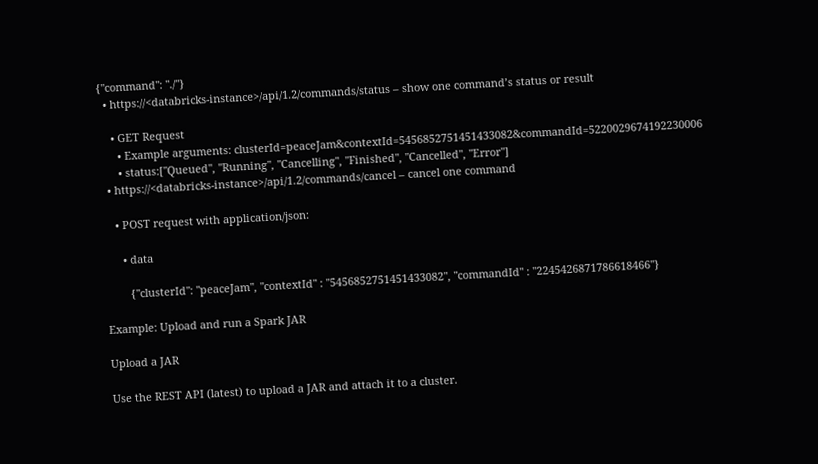{"command": "./"}
  • https://<databricks-instance>/api/1.2/commands/status – show one command’s status or result

    • GET Request
      • Example arguments: clusterId=peaceJam&contextId=5456852751451433082&commandId=5220029674192230006
      • status:["Queued", "Running", "Cancelling", "Finished", "Cancelled", "Error"]
  • https://<databricks-instance>/api/1.2/commands/cancel – cancel one command

    • POST request with application/json:

      • data

        {"clusterId": "peaceJam", "contextId" : "5456852751451433082", "commandId" : "2245426871786618466"}

Example: Upload and run a Spark JAR

Upload a JAR

Use the REST API (latest) to upload a JAR and attach it to a cluster.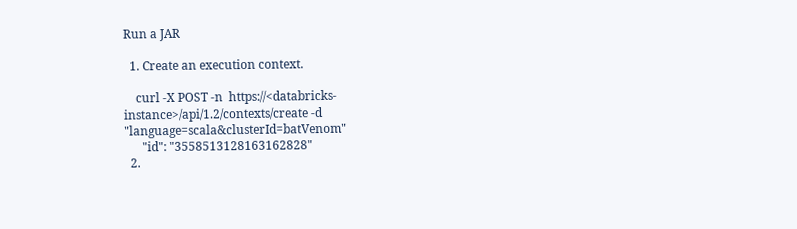Run a JAR

  1. Create an execution context.

    curl -X POST -n  https://<databricks-instance>/api/1.2/contexts/create -d "language=scala&clusterId=batVenom"
      "id": "3558513128163162828"
  2.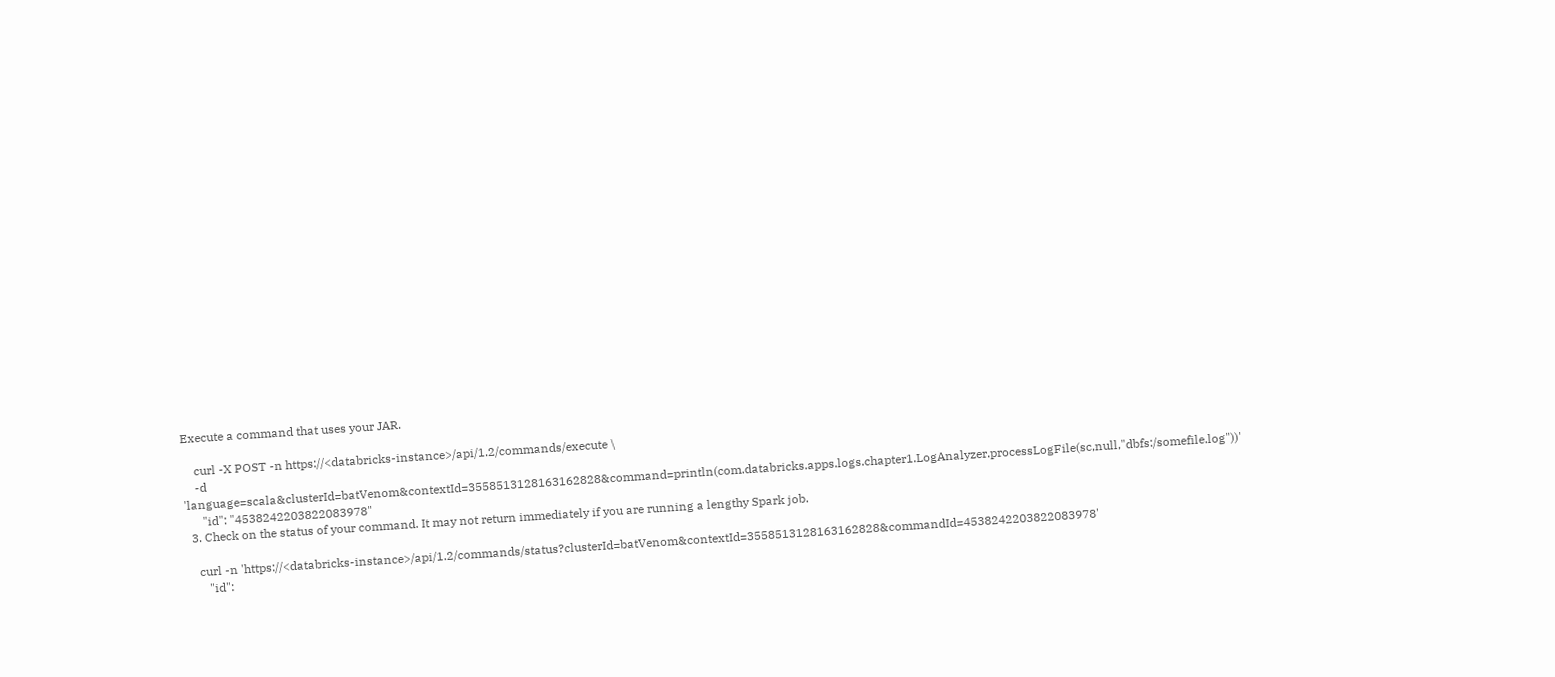Execute a command that uses your JAR.

    curl -X POST -n https://<databricks-instance>/api/1.2/commands/execute \
    -d 'language=scala&clusterId=batVenom&contextId=3558513128163162828&command=println(com.databricks.apps.logs.chapter1.LogAnalyzer.processLogFile(sc,null,"dbfs:/somefile.log"))'
      "id": "4538242203822083978"
  3. Check on the status of your command. It may not return immediately if you are running a lengthy Spark job.

    curl -n 'https://<databricks-instance>/api/1.2/commands/status?clusterId=batVenom&contextId=3558513128163162828&commandId=4538242203822083978'
       "id":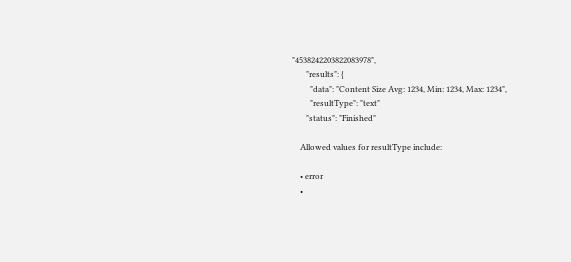"4538242203822083978",
       "results": {
         "data": "Content Size Avg: 1234, Min: 1234, Max: 1234",
         "resultType": "text"
       "status": "Finished"

    Allowed values for resultType include:

    • error
    •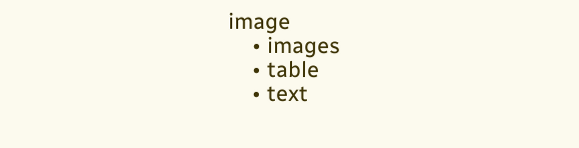image
    • images
    • table
    • text